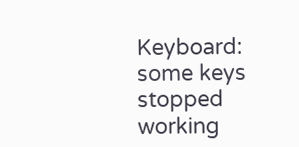Keyboard: some keys stopped working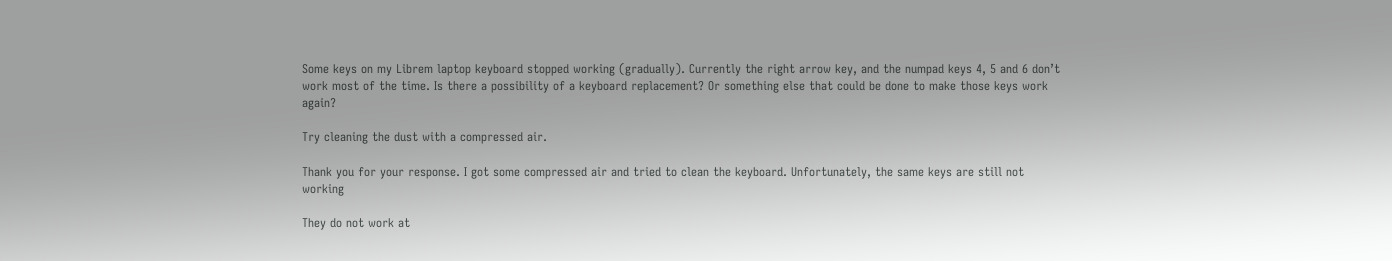Some keys on my Librem laptop keyboard stopped working (gradually). Currently the right arrow key, and the numpad keys 4, 5 and 6 don’t work most of the time. Is there a possibility of a keyboard replacement? Or something else that could be done to make those keys work again?

Try cleaning the dust with a compressed air.

Thank you for your response. I got some compressed air and tried to clean the keyboard. Unfortunately, the same keys are still not working

They do not work at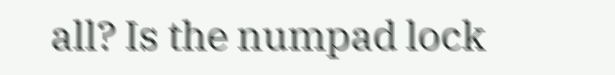all? Is the numpad lock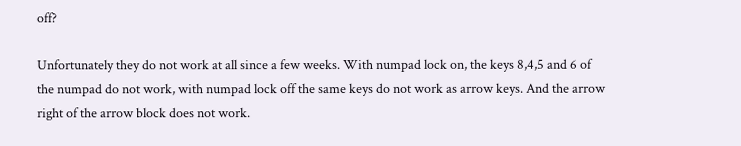off?

Unfortunately they do not work at all since a few weeks. With numpad lock on, the keys 8,4,5 and 6 of the numpad do not work, with numpad lock off the same keys do not work as arrow keys. And the arrow right of the arrow block does not work.